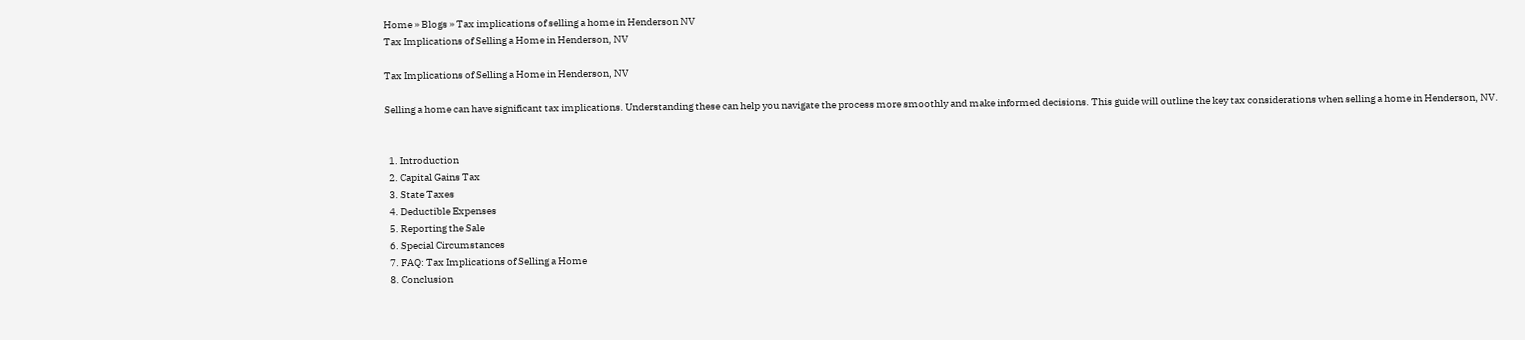Home » Blogs » Tax implications of selling a home in Henderson NV
Tax Implications of Selling a Home in Henderson, NV

Tax Implications of Selling a Home in Henderson, NV

Selling a home can have significant tax implications. Understanding these can help you navigate the process more smoothly and make informed decisions. This guide will outline the key tax considerations when selling a home in Henderson, NV.


  1. Introduction
  2. Capital Gains Tax
  3. State Taxes
  4. Deductible Expenses
  5. Reporting the Sale
  6. Special Circumstances
  7. FAQ: Tax Implications of Selling a Home
  8. Conclusion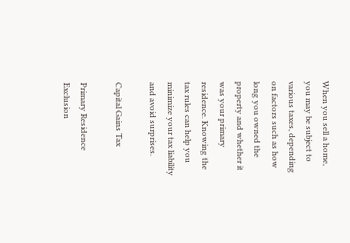When you sell a home, you may be subject to various taxes, depending on factors such as how long you owned the property and whether it was your primary residence. Knowing the tax rules can help you minimize your tax liability and avoid surprises.

Capital Gains Tax

Primary Residence Exclusion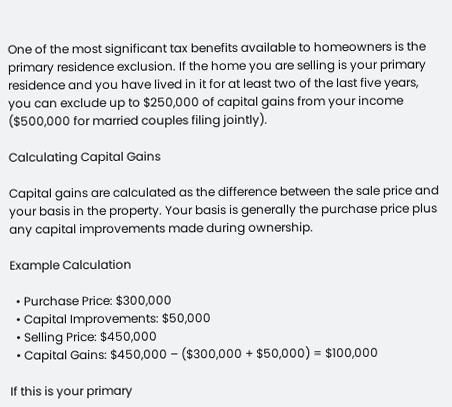One of the most significant tax benefits available to homeowners is the primary residence exclusion. If the home you are selling is your primary residence and you have lived in it for at least two of the last five years, you can exclude up to $250,000 of capital gains from your income ($500,000 for married couples filing jointly).

Calculating Capital Gains

Capital gains are calculated as the difference between the sale price and your basis in the property. Your basis is generally the purchase price plus any capital improvements made during ownership.

Example Calculation

  • Purchase Price: $300,000
  • Capital Improvements: $50,000
  • Selling Price: $450,000
  • Capital Gains: $450,000 – ($300,000 + $50,000) = $100,000

If this is your primary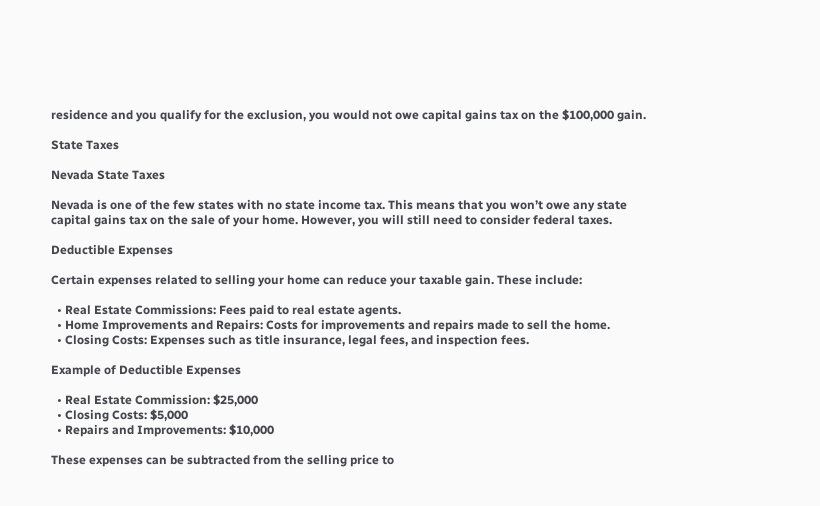residence and you qualify for the exclusion, you would not owe capital gains tax on the $100,000 gain.

State Taxes

Nevada State Taxes

Nevada is one of the few states with no state income tax. This means that you won’t owe any state capital gains tax on the sale of your home. However, you will still need to consider federal taxes.

Deductible Expenses

Certain expenses related to selling your home can reduce your taxable gain. These include:

  • Real Estate Commissions: Fees paid to real estate agents.
  • Home Improvements and Repairs: Costs for improvements and repairs made to sell the home.
  • Closing Costs: Expenses such as title insurance, legal fees, and inspection fees.

Example of Deductible Expenses

  • Real Estate Commission: $25,000
  • Closing Costs: $5,000
  • Repairs and Improvements: $10,000

These expenses can be subtracted from the selling price to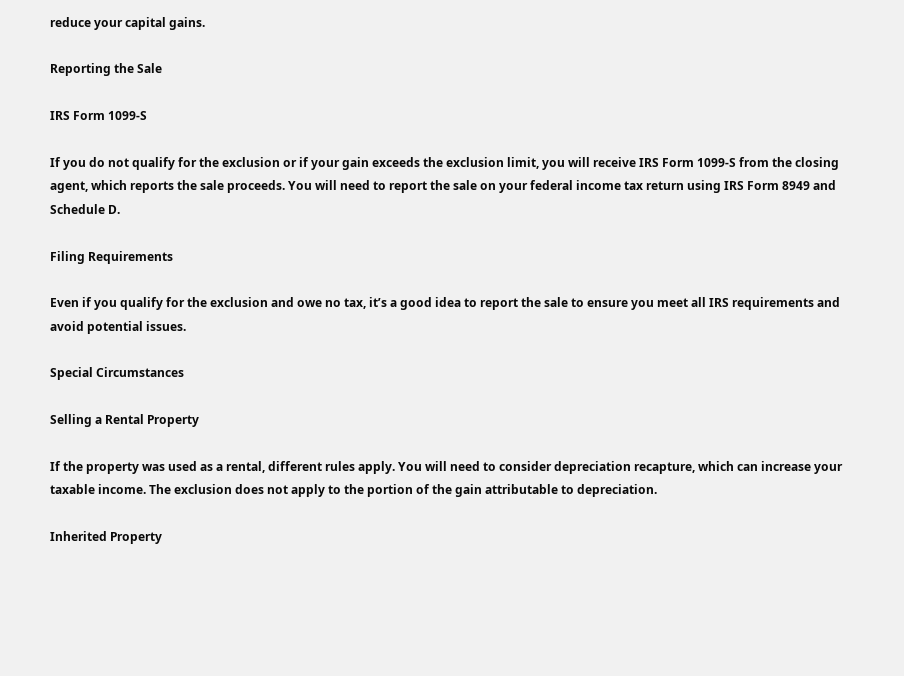reduce your capital gains.

Reporting the Sale

IRS Form 1099-S

If you do not qualify for the exclusion or if your gain exceeds the exclusion limit, you will receive IRS Form 1099-S from the closing agent, which reports the sale proceeds. You will need to report the sale on your federal income tax return using IRS Form 8949 and Schedule D.

Filing Requirements

Even if you qualify for the exclusion and owe no tax, it’s a good idea to report the sale to ensure you meet all IRS requirements and avoid potential issues.

Special Circumstances

Selling a Rental Property

If the property was used as a rental, different rules apply. You will need to consider depreciation recapture, which can increase your taxable income. The exclusion does not apply to the portion of the gain attributable to depreciation.

Inherited Property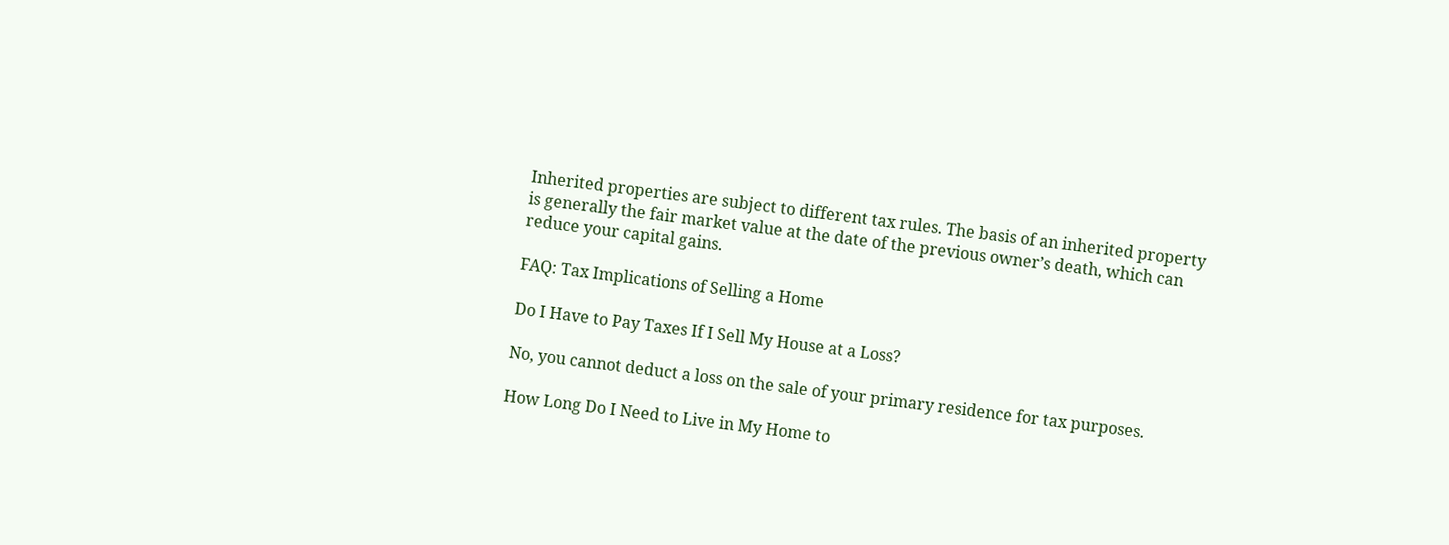Inherited properties are subject to different tax rules. The basis of an inherited property is generally the fair market value at the date of the previous owner’s death, which can reduce your capital gains.

FAQ: Tax Implications of Selling a Home

Do I Have to Pay Taxes If I Sell My House at a Loss?

No, you cannot deduct a loss on the sale of your primary residence for tax purposes.

How Long Do I Need to Live in My Home to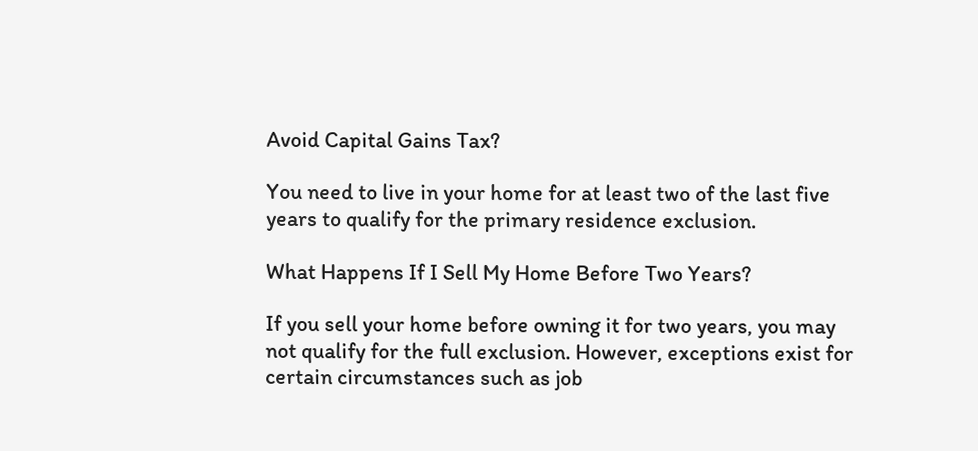Avoid Capital Gains Tax?

You need to live in your home for at least two of the last five years to qualify for the primary residence exclusion.

What Happens If I Sell My Home Before Two Years?

If you sell your home before owning it for two years, you may not qualify for the full exclusion. However, exceptions exist for certain circumstances such as job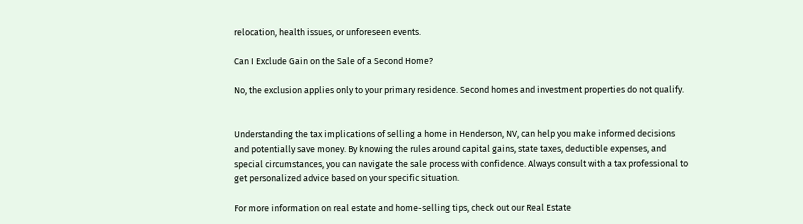relocation, health issues, or unforeseen events.

Can I Exclude Gain on the Sale of a Second Home?

No, the exclusion applies only to your primary residence. Second homes and investment properties do not qualify.


Understanding the tax implications of selling a home in Henderson, NV, can help you make informed decisions and potentially save money. By knowing the rules around capital gains, state taxes, deductible expenses, and special circumstances, you can navigate the sale process with confidence. Always consult with a tax professional to get personalized advice based on your specific situation.

For more information on real estate and home-selling tips, check out our Real Estate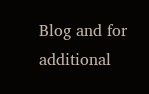Blog and for additional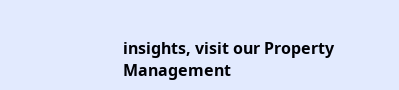insights, visit our Property Management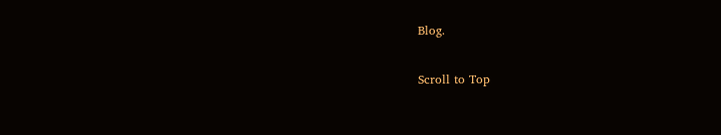Blog.

Scroll to Top